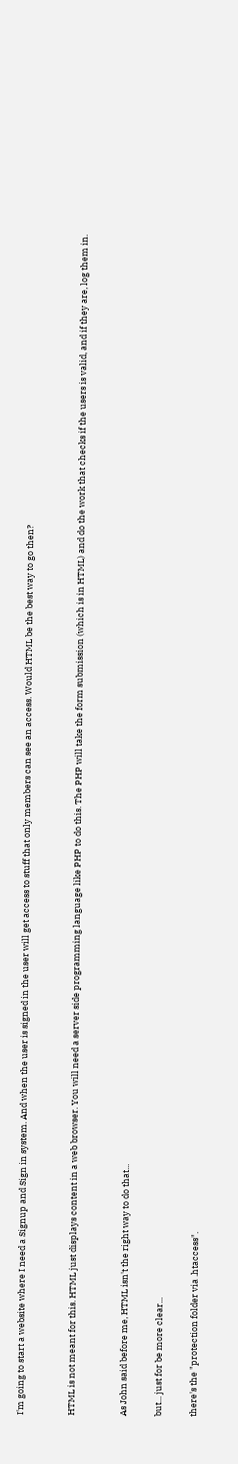I'm going to start a website where I need a Signup and Sign in system. And when the user is signed in the user will get access to stuff that only members can see an access. Would HTML be the best way to go then?


HTML is not meant for this. HTML just displays content in a web browser. You will need a server side programming language like PHP to do this. The PHP will take the form submission (which is in HTML) and do the work that checks if the users is valid, and if they are, log them in.


As John said before me, HTML isn't the right way to do that...

but... just for be more clear...

there's the "protection folder via .htaccess".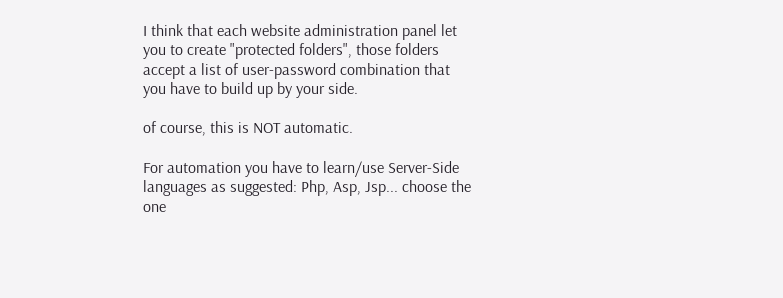I think that each website administration panel let you to create "protected folders", those folders accept a list of user-password combination that you have to build up by your side.

of course, this is NOT automatic.

For automation you have to learn/use Server-Side languages as suggested: Php, Asp, Jsp... choose the one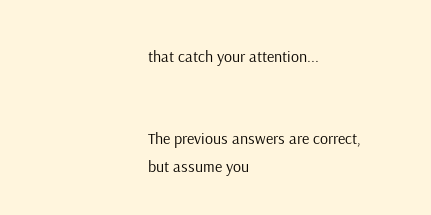that catch your attention...


The previous answers are correct, but assume you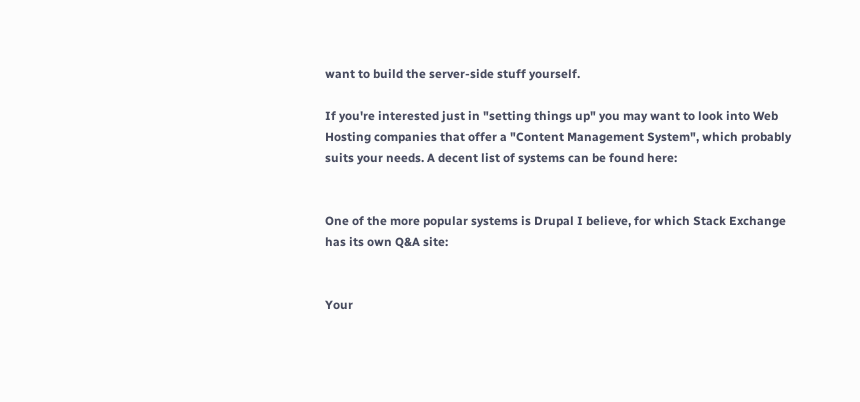want to build the server-side stuff yourself.

If you're interested just in "setting things up" you may want to look into Web Hosting companies that offer a "Content Management System", which probably suits your needs. A decent list of systems can be found here:


One of the more popular systems is Drupal I believe, for which Stack Exchange has its own Q&A site:


Your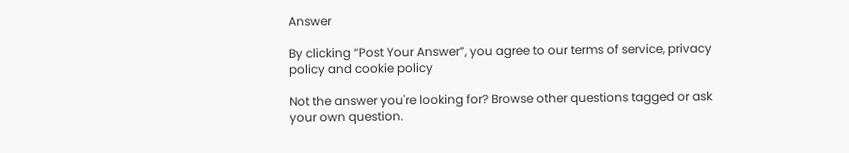Answer

By clicking “Post Your Answer”, you agree to our terms of service, privacy policy and cookie policy

Not the answer you're looking for? Browse other questions tagged or ask your own question.